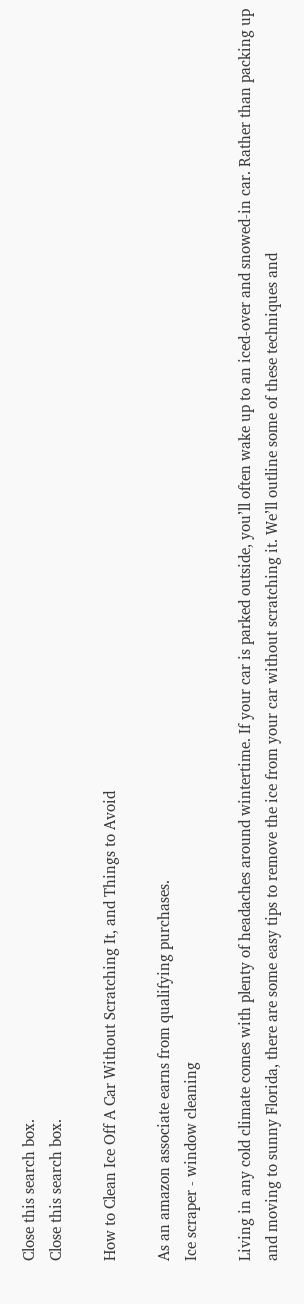Close this search box.
Close this search box.

How to Clean Ice Off A Car Without Scratching It, and Things to Avoid

As an amazon associate earns from qualifying purchases.
Ice scraper - window cleaning

Living in any cold climate comes with plenty of headaches around wintertime. If your car is parked outside, you’ll often wake up to an iced-over and snowed-in car. Rather than packing up and moving to sunny Florida, there are some easy tips to remove the ice from your car without scratching it. We’ll outline some of these techniques and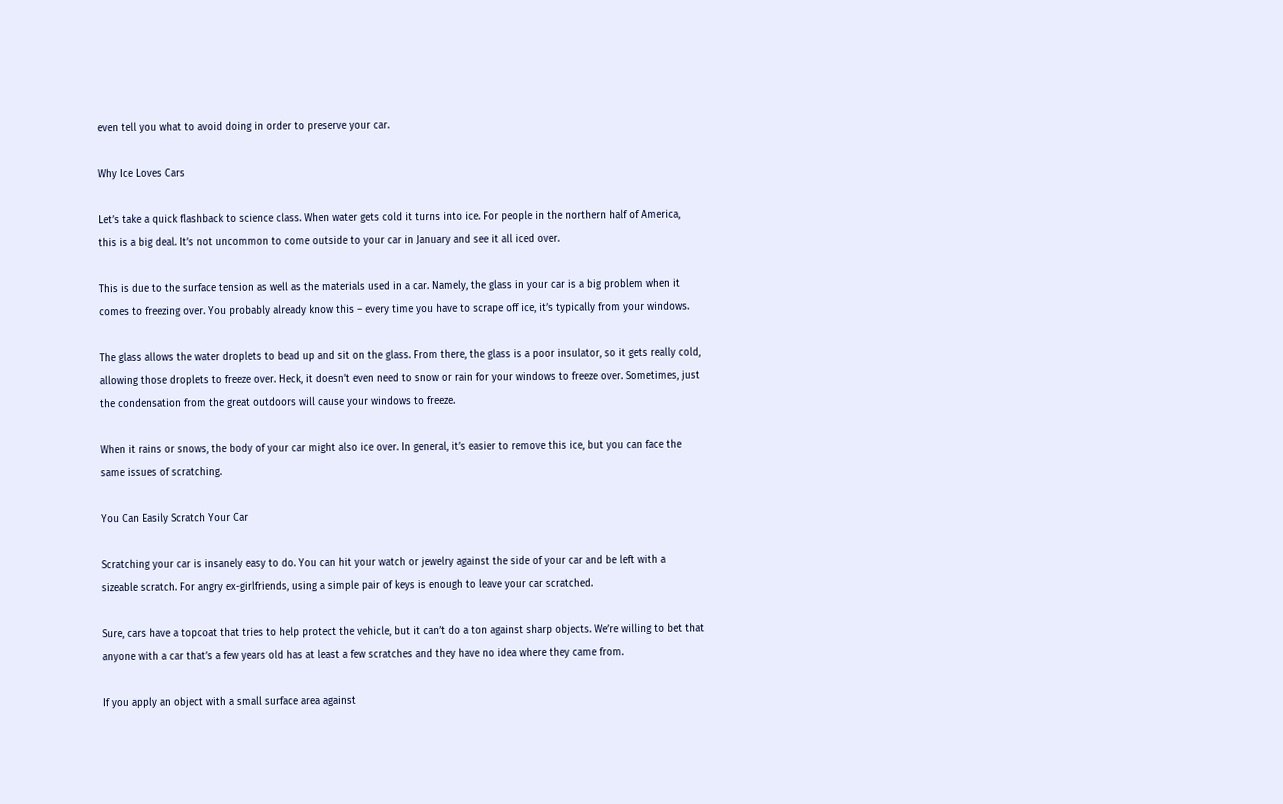even tell you what to avoid doing in order to preserve your car.

Why Ice Loves Cars

Let’s take a quick flashback to science class. When water gets cold it turns into ice. For people in the northern half of America, this is a big deal. It’s not uncommon to come outside to your car in January and see it all iced over.

This is due to the surface tension as well as the materials used in a car. Namely, the glass in your car is a big problem when it comes to freezing over. You probably already know this – every time you have to scrape off ice, it’s typically from your windows.

The glass allows the water droplets to bead up and sit on the glass. From there, the glass is a poor insulator, so it gets really cold, allowing those droplets to freeze over. Heck, it doesn’t even need to snow or rain for your windows to freeze over. Sometimes, just the condensation from the great outdoors will cause your windows to freeze.

When it rains or snows, the body of your car might also ice over. In general, it’s easier to remove this ice, but you can face the same issues of scratching.

You Can Easily Scratch Your Car

Scratching your car is insanely easy to do. You can hit your watch or jewelry against the side of your car and be left with a sizeable scratch. For angry ex-girlfriends, using a simple pair of keys is enough to leave your car scratched.

Sure, cars have a topcoat that tries to help protect the vehicle, but it can’t do a ton against sharp objects. We’re willing to bet that anyone with a car that’s a few years old has at least a few scratches and they have no idea where they came from.

If you apply an object with a small surface area against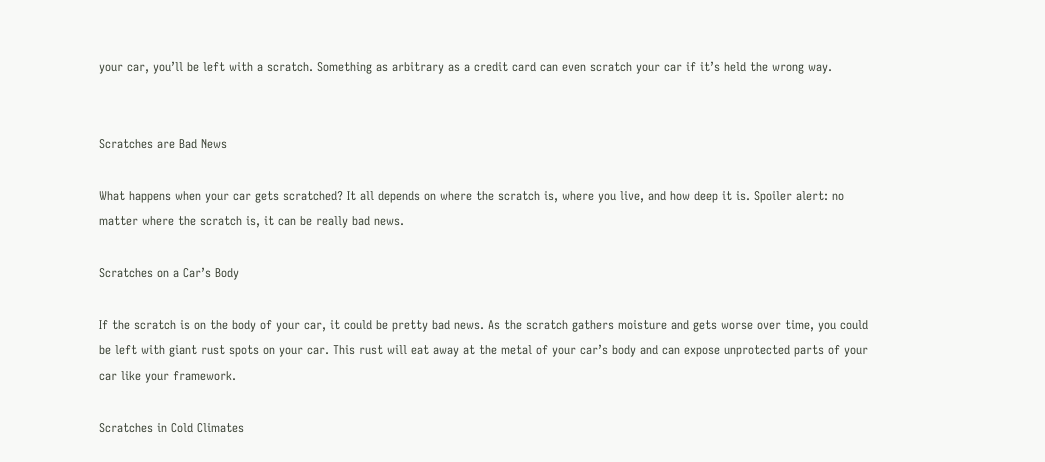your car, you’ll be left with a scratch. Something as arbitrary as a credit card can even scratch your car if it’s held the wrong way.


Scratches are Bad News

What happens when your car gets scratched? It all depends on where the scratch is, where you live, and how deep it is. Spoiler alert: no matter where the scratch is, it can be really bad news.

Scratches on a Car’s Body

If the scratch is on the body of your car, it could be pretty bad news. As the scratch gathers moisture and gets worse over time, you could be left with giant rust spots on your car. This rust will eat away at the metal of your car’s body and can expose unprotected parts of your car like your framework.

Scratches in Cold Climates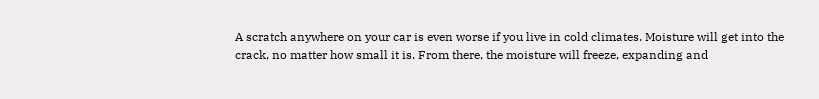A scratch anywhere on your car is even worse if you live in cold climates. Moisture will get into the crack, no matter how small it is. From there, the moisture will freeze, expanding and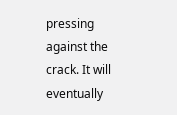pressing against the crack. It will eventually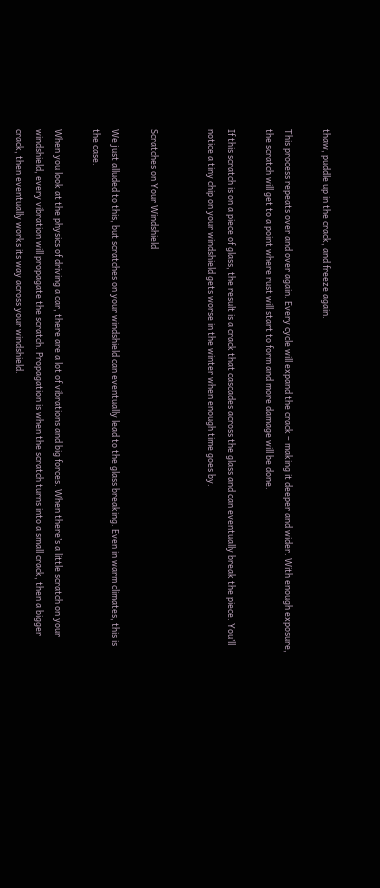thaw, puddle up in the crack, and freeze again.

This process repeats over and over again. Every cycle will expand the crack – making it deeper and wider. With enough exposure, the scratch will get to a point where rust will start to form and more damage will be done.

If this scratch is on a piece of glass, the result is a crack that cascades across the glass and can eventually break the piece. You’ll notice a tiny chip on your windshield gets worse in the winter when enough time goes by.


Scratches on Your Windshield

We just alluded to this, but scratches on your windshield can eventually lead to the glass breaking. Even in warm climates, this is the case.

When you look at the physics of driving a car, there are a lot of vibrations and big forces. When there’s a little scratch on your windshield, every vibration will propagate the scratch. Propagation is when the scratch turns into a small crack, then a bigger crack, then eventually works its way across your windshield.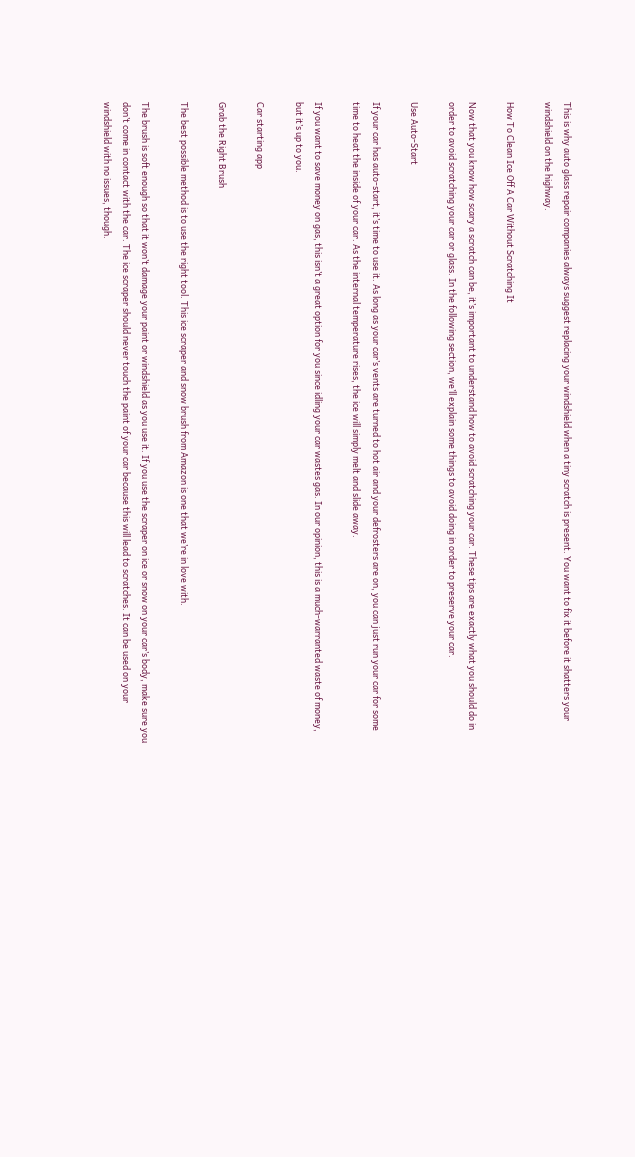This is why auto glass repair companies always suggest replacing your windshield when a tiny scratch is present. You want to fix it before it shatters your windshield on the highway.

How To Clean Ice Off A Car Without Scratching It

Now that you know how scary a scratch can be, it’s important to understand how to avoid scratching your car. These tips are exactly what you should do in order to avoid scratching your car or glass. In the following section, we’ll explain some things to avoid doing in order to preserve your car.

Use Auto-Start

If your car has auto-start, it’s time to use it. As long as your car’s vents are turned to hot air and your defrosters are on, you can just run your car for some time to heat the inside of your car. As the internal temperature rises, the ice will simply melt and slide away.

If you want to save money on gas, this isn’t a great option for you since idling your car wastes gas. In our opinion, this is a much-warranted waste of money, but it’s up to you.

Car starting app

Grab the Right Brush

The best possible method is to use the right tool. This ice scraper and snow brush from Amazon is one that we’re in love with.

The brush is soft enough so that it won’t damage your paint or windshield as you use it. If you use the scraper on ice or snow on your car’s body, make sure you don’t come in contact with the car. The ice scraper should never touch the paint of your car because this will lead to scratches. It can be used on your windshield with no issues, though.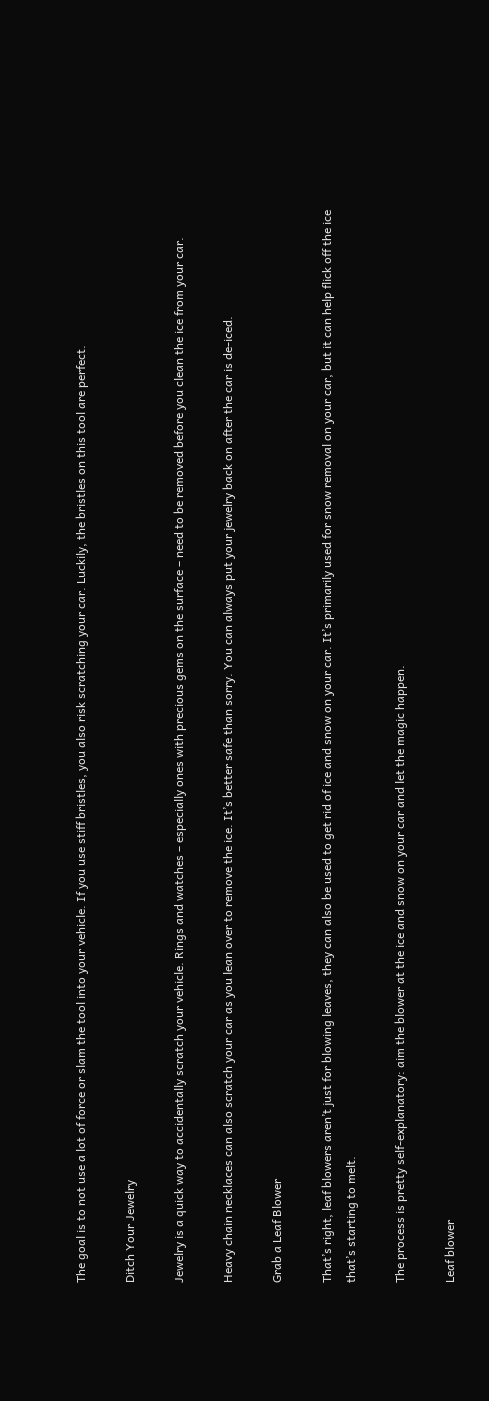The goal is to not use a lot of force or slam the tool into your vehicle. If you use stiff bristles, you also risk scratching your car. Luckily, the bristles on this tool are perfect.

Ditch Your Jewelry

Jewelry is a quick way to accidentally scratch your vehicle. Rings and watches – especially ones with precious gems on the surface – need to be removed before you clean the ice from your car.

Heavy chain necklaces can also scratch your car as you lean over to remove the ice. It’s better safe than sorry. You can always put your jewelry back on after the car is de-iced.

Grab a Leaf Blower

That’s right, leaf blowers aren’t just for blowing leaves, they can also be used to get rid of ice and snow on your car. It’s primarily used for snow removal on your car, but it can help flick off the ice that’s starting to melt.

The process is pretty self-explanatory: aim the blower at the ice and snow on your car and let the magic happen.

Leaf blower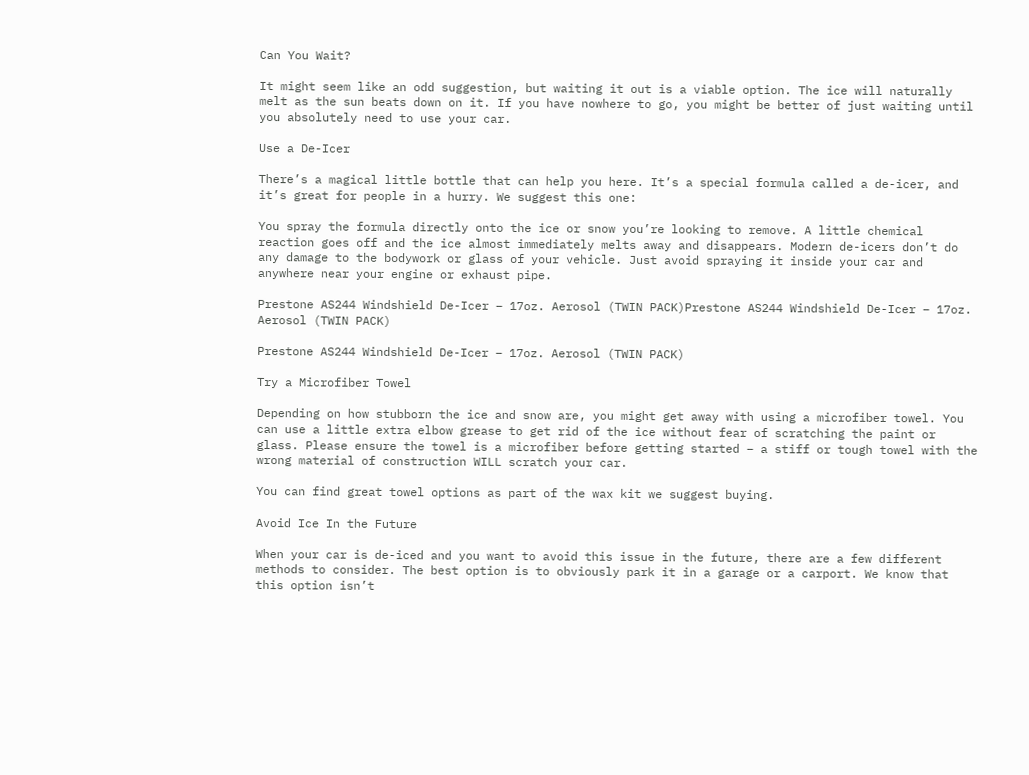Can You Wait?

It might seem like an odd suggestion, but waiting it out is a viable option. The ice will naturally melt as the sun beats down on it. If you have nowhere to go, you might be better of just waiting until you absolutely need to use your car.

Use a De-Icer

There’s a magical little bottle that can help you here. It’s a special formula called a de-icer, and it’s great for people in a hurry. We suggest this one:

You spray the formula directly onto the ice or snow you’re looking to remove. A little chemical reaction goes off and the ice almost immediately melts away and disappears. Modern de-icers don’t do any damage to the bodywork or glass of your vehicle. Just avoid spraying it inside your car and anywhere near your engine or exhaust pipe.

Prestone AS244 Windshield De-Icer – 17oz. Aerosol (TWIN PACK)Prestone AS244 Windshield De-Icer – 17oz. Aerosol (TWIN PACK)

Prestone AS244 Windshield De-Icer – 17oz. Aerosol (TWIN PACK)

Try a Microfiber Towel

Depending on how stubborn the ice and snow are, you might get away with using a microfiber towel. You can use a little extra elbow grease to get rid of the ice without fear of scratching the paint or glass. Please ensure the towel is a microfiber before getting started – a stiff or tough towel with the wrong material of construction WILL scratch your car.

You can find great towel options as part of the wax kit we suggest buying.

Avoid Ice In the Future

When your car is de-iced and you want to avoid this issue in the future, there are a few different methods to consider. The best option is to obviously park it in a garage or a carport. We know that this option isn’t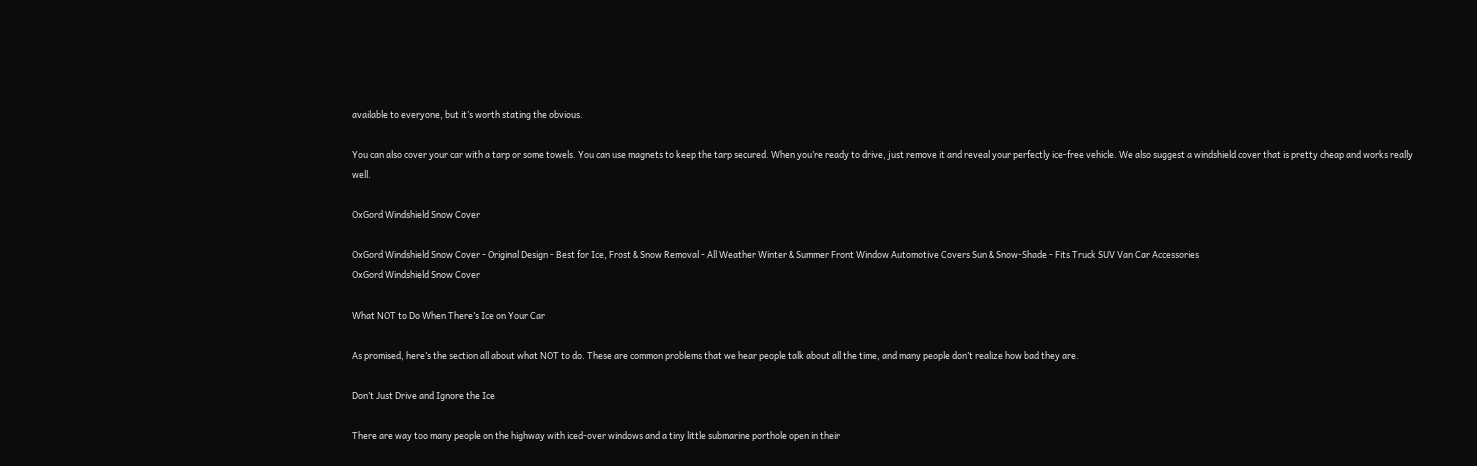available to everyone, but it’s worth stating the obvious.

You can also cover your car with a tarp or some towels. You can use magnets to keep the tarp secured. When you’re ready to drive, just remove it and reveal your perfectly ice-free vehicle. We also suggest a windshield cover that is pretty cheap and works really well.

OxGord Windshield Snow Cover

OxGord Windshield Snow Cover - Original Design - Best for Ice, Frost & Snow Removal - All Weather Winter & Summer Front Window Automotive Covers Sun & Snow-Shade - Fits Truck SUV Van Car Accessories
OxGord Windshield Snow Cover

What NOT to Do When There’s Ice on Your Car

As promised, here’s the section all about what NOT to do. These are common problems that we hear people talk about all the time, and many people don’t realize how bad they are.

Don’t Just Drive and Ignore the Ice

There are way too many people on the highway with iced-over windows and a tiny little submarine porthole open in their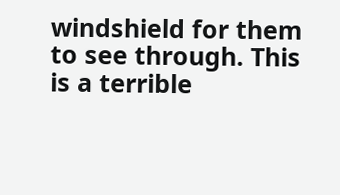windshield for them to see through. This is a terrible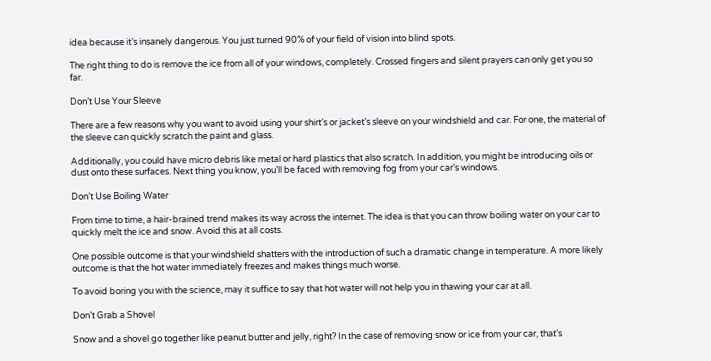idea because it’s insanely dangerous. You just turned 90% of your field of vision into blind spots.

The right thing to do is remove the ice from all of your windows, completely. Crossed fingers and silent prayers can only get you so far.

Don’t Use Your Sleeve

There are a few reasons why you want to avoid using your shirt’s or jacket’s sleeve on your windshield and car. For one, the material of the sleeve can quickly scratch the paint and glass.

Additionally, you could have micro debris like metal or hard plastics that also scratch. In addition, you might be introducing oils or dust onto these surfaces. Next thing you know, you’ll be faced with removing fog from your car’s windows.

Don’t Use Boiling Water

From time to time, a hair-brained trend makes its way across the internet. The idea is that you can throw boiling water on your car to quickly melt the ice and snow. Avoid this at all costs.

One possible outcome is that your windshield shatters with the introduction of such a dramatic change in temperature. A more likely outcome is that the hot water immediately freezes and makes things much worse.

To avoid boring you with the science, may it suffice to say that hot water will not help you in thawing your car at all.

Don’t Grab a Shovel

Snow and a shovel go together like peanut butter and jelly, right? In the case of removing snow or ice from your car, that’s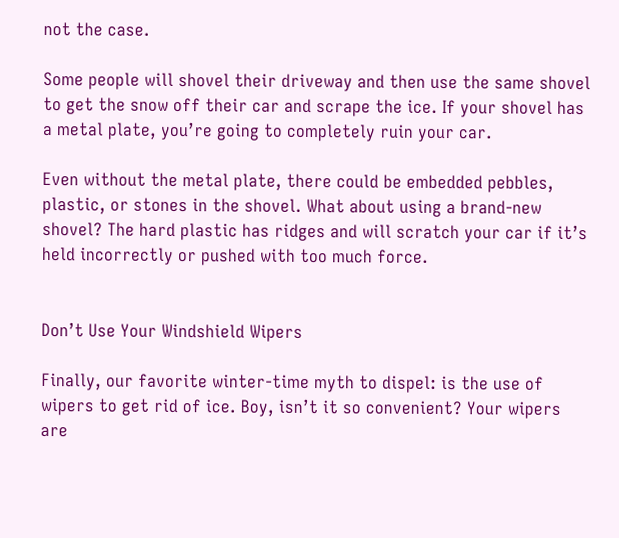not the case.

Some people will shovel their driveway and then use the same shovel to get the snow off their car and scrape the ice. If your shovel has a metal plate, you’re going to completely ruin your car.

Even without the metal plate, there could be embedded pebbles, plastic, or stones in the shovel. What about using a brand-new shovel? The hard plastic has ridges and will scratch your car if it’s held incorrectly or pushed with too much force.


Don’t Use Your Windshield Wipers

Finally, our favorite winter-time myth to dispel: is the use of wipers to get rid of ice. Boy, isn’t it so convenient? Your wipers are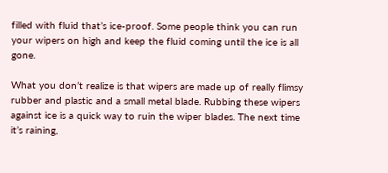filled with fluid that’s ice-proof. Some people think you can run your wipers on high and keep the fluid coming until the ice is all gone.

What you don’t realize is that wipers are made up of really flimsy rubber and plastic and a small metal blade. Rubbing these wipers against ice is a quick way to ruin the wiper blades. The next time it’s raining,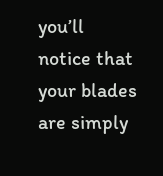you’ll notice that your blades are simply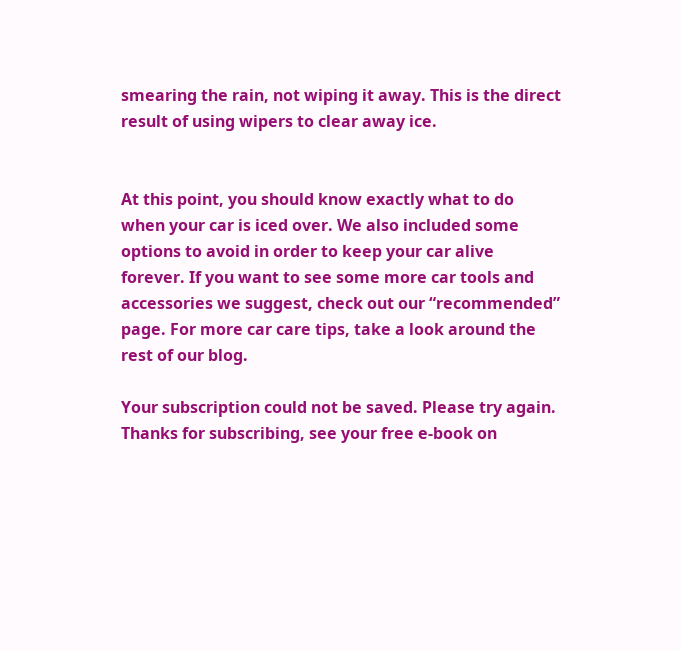smearing the rain, not wiping it away. This is the direct result of using wipers to clear away ice.


At this point, you should know exactly what to do when your car is iced over. We also included some options to avoid in order to keep your car alive forever. If you want to see some more car tools and accessories we suggest, check out our “recommended” page. For more car care tips, take a look around the rest of our blog.

Your subscription could not be saved. Please try again.
Thanks for subscribing, see your free e-book on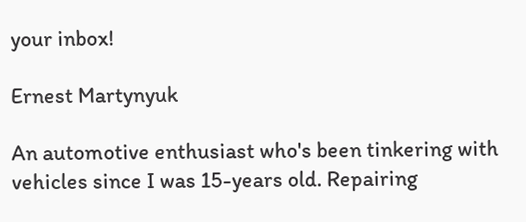your inbox!

Ernest Martynyuk

An automotive enthusiast who's been tinkering with vehicles since I was 15-years old. Repairing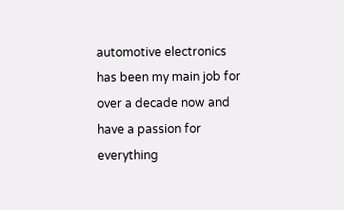automotive electronics has been my main job for over a decade now and have a passion for everything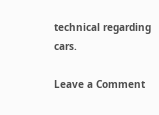technical regarding cars.

Leave a Comment